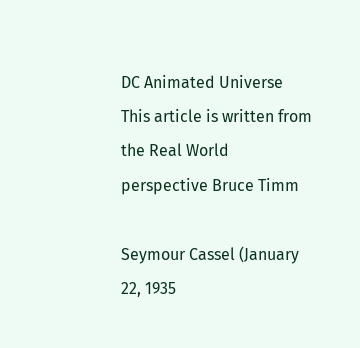DC Animated Universe
This article is written from the Real World perspective Bruce Timm

Seymour Cassel (January 22, 1935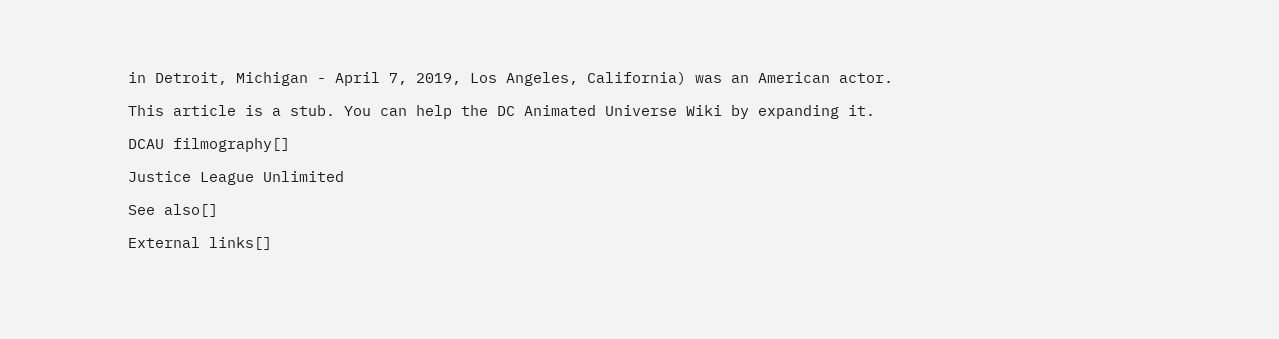in Detroit, Michigan - April 7, 2019, Los Angeles, California) was an American actor.

This article is a stub. You can help the DC Animated Universe Wiki by expanding it.

DCAU filmography[]

Justice League Unlimited

See also[]

External links[]